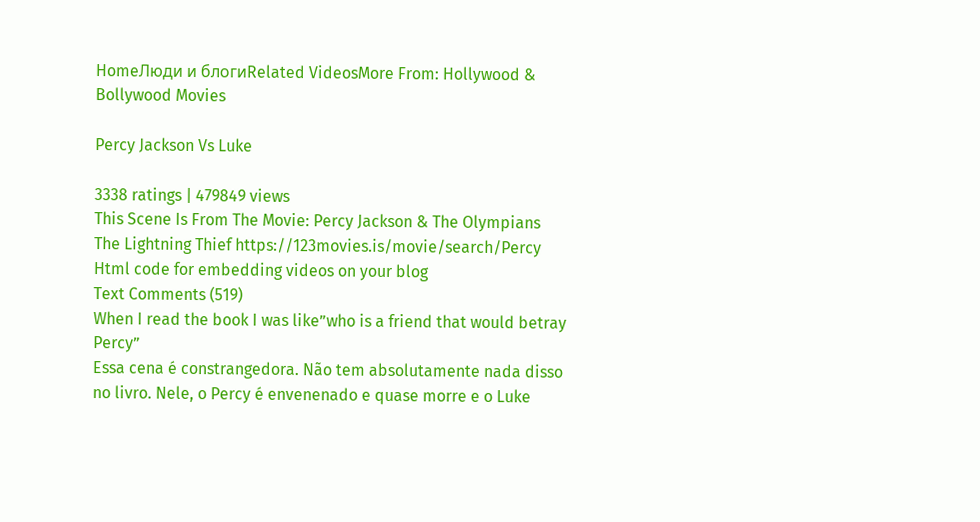HomeЛюди и блогиRelated VideosMore From: Hollywood & Bollywood Movies

Percy Jackson Vs Luke

3338 ratings | 479849 views
This Scene Is From The Movie: Percy Jackson & The Olympians The Lightning Thief https://123movies.is/movie/search/Percy
Html code for embedding videos on your blog
Text Comments (519)
When I read the book I was like”who is a friend that would betray Percy”
Essa cena é constrangedora. Não tem absolutamente nada disso no livro. Nele, o Percy é envenenado e quase morre e o Luke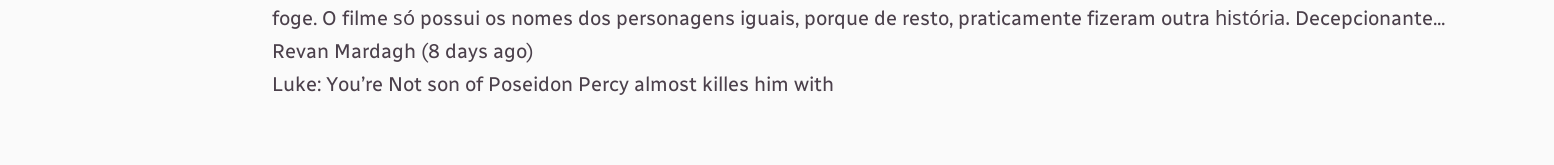foge. O filme só possui os nomes dos personagens iguais, porque de resto, praticamente fizeram outra história. Decepcionante...
Revan Mardagh (8 days ago)
Luke: You’re Not son of Poseidon Percy almost killes him with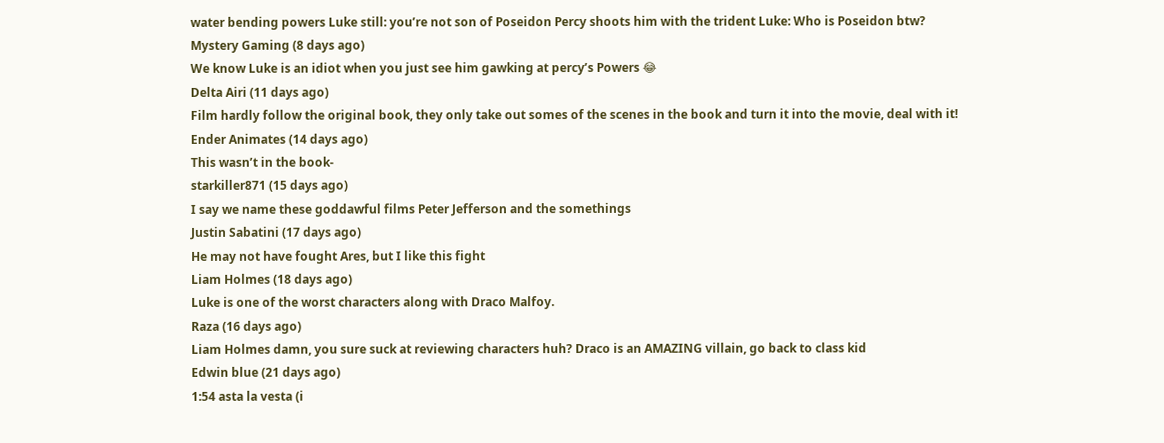water bending powers Luke still: you’re not son of Poseidon Percy shoots him with the trident Luke: Who is Poseidon btw?
Mystery Gaming (8 days ago)
We know Luke is an idiot when you just see him gawking at percy’s Powers 😂
Delta Airi (11 days ago)
Film hardly follow the original book, they only take out somes of the scenes in the book and turn it into the movie, deal with it!
Ender Animates (14 days ago)
This wasn’t in the book-
starkiller871 (15 days ago)
I say we name these goddawful films Peter Jefferson and the somethings
Justin Sabatini (17 days ago)
He may not have fought Ares, but I like this fight
Liam Holmes (18 days ago)
Luke is one of the worst characters along with Draco Malfoy.
Raza (16 days ago)
Liam Holmes damn, you sure suck at reviewing characters huh? Draco is an AMAZING villain, go back to class kid
Edwin blue (21 days ago)
1:54 asta la vesta (i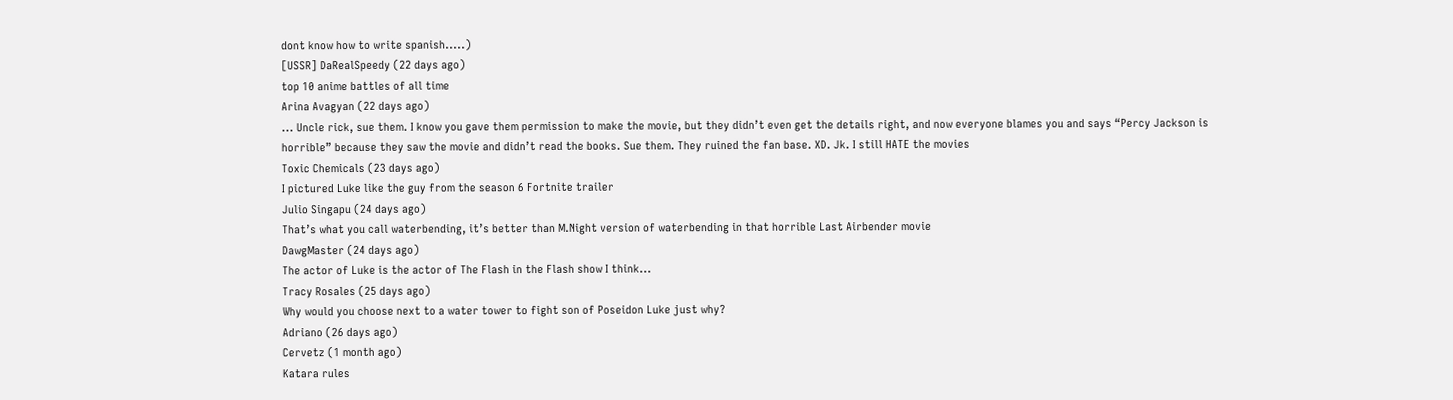dont know how to write spanish.....)
[USSR] DaRealSpeedy (22 days ago)
top 10 anime battles of all time
Arina Avagyan (22 days ago)
... Uncle rick, sue them. I know you gave them permission to make the movie, but they didn’t even get the details right, and now everyone blames you and says “Percy Jackson is horrible” because they saw the movie and didn’t read the books. Sue them. They ruined the fan base. XD. Jk. I still HATE the movies
Toxic Chemicals (23 days ago)
I pictured Luke like the guy from the season 6 Fortnite trailer
Julio Singapu (24 days ago)
That’s what you call waterbending, it’s better than M.Night version of waterbending in that horrible Last Airbender movie
DawgMaster (24 days ago)
The actor of Luke is the actor of The Flash in the Flash show I think...
Tracy Rosales (25 days ago)
Why would you choose next to a water tower to fight son of Poseidon Luke just why?
Adriano (26 days ago)
Cervetz (1 month ago)
Katara rules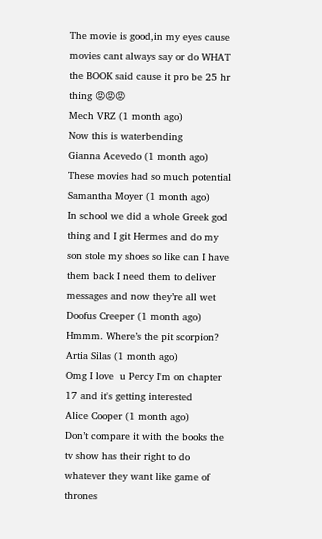The movie is good,in my eyes cause movies cant always say or do WHAT the BOOK said cause it pro be 25 hr thing 😡😡😡
Mech VRZ (1 month ago)
Now this is waterbending
Gianna Acevedo (1 month ago)
These movies had so much potential
Samantha Moyer (1 month ago)
In school we did a whole Greek god thing and I git Hermes and do my son stole my shoes so like can I have them back I need them to deliver messages and now they’re all wet
Doofus Creeper (1 month ago)
Hmmm. Where’s the pit scorpion?
Artia Silas (1 month ago)
Omg I love  u Percy I'm on chapter 17 and it's getting interested
Alice Cooper (1 month ago)
Don’t compare it with the books the tv show has their right to do whatever they want like game of thrones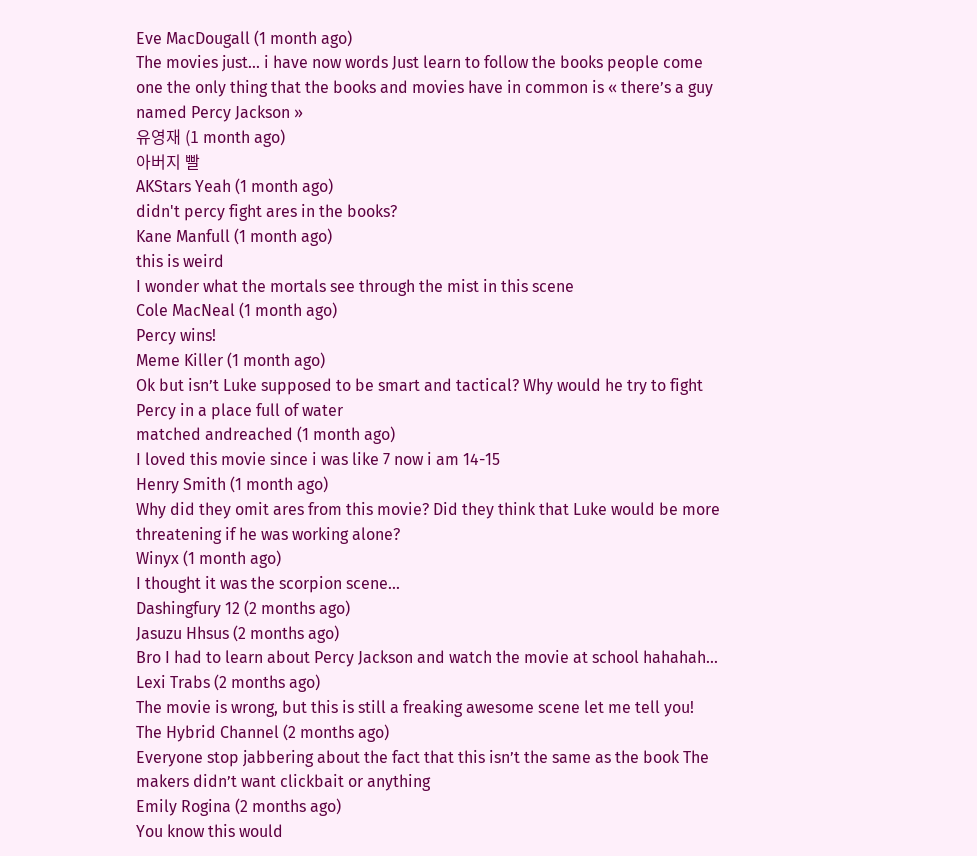Eve MacDougall (1 month ago)
The movies just... i have now words Just learn to follow the books people come one the only thing that the books and movies have in common is « there’s a guy named Percy Jackson »
유영재 (1 month ago)
아버지 빨
AKStars Yeah (1 month ago)
didn't percy fight ares in the books?
Kane Manfull (1 month ago)
this is weird
I wonder what the mortals see through the mist in this scene
Cole MacNeal (1 month ago)
Percy wins!
Meme Killer (1 month ago)
Ok but isn’t Luke supposed to be smart and tactical? Why would he try to fight Percy in a place full of water
matched andreached (1 month ago)
I loved this movie since i was like 7 now i am 14-15
Henry Smith (1 month ago)
Why did they omit ares from this movie? Did they think that Luke would be more threatening if he was working alone?
Winyx (1 month ago)
I thought it was the scorpion scene...
Dashingfury 12 (2 months ago)
Jasuzu Hhsus (2 months ago)
Bro I had to learn about Percy Jackson and watch the movie at school hahahah...
Lexi Trabs (2 months ago)
The movie is wrong, but this is still a freaking awesome scene let me tell you!
The Hybrid Channel (2 months ago)
Everyone stop jabbering about the fact that this isn’t the same as the book The makers didn’t want clickbait or anything
Emily Rogina (2 months ago)
You know this would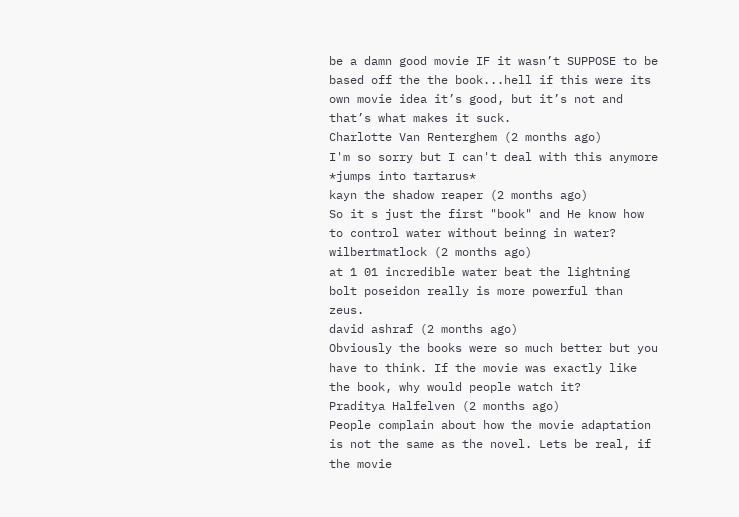be a damn good movie IF it wasn’t SUPPOSE to be based off the the book...hell if this were its own movie idea it’s good, but it’s not and that’s what makes it suck.
Charlotte Van Renterghem (2 months ago)
I'm so sorry but I can't deal with this anymore *jumps into tartarus*
kayn the shadow reaper (2 months ago)
So it s just the first "book" and He know how to control water without beinng in water?
wilbertmatlock (2 months ago)
at 1 01 incredible water beat the lightning bolt poseidon really is more powerful than zeus.
david ashraf (2 months ago)
Obviously the books were so much better but you have to think. If the movie was exactly like the book, why would people watch it?
Praditya Halfelven (2 months ago)
People complain about how the movie adaptation is not the same as the novel. Lets be real, if the movie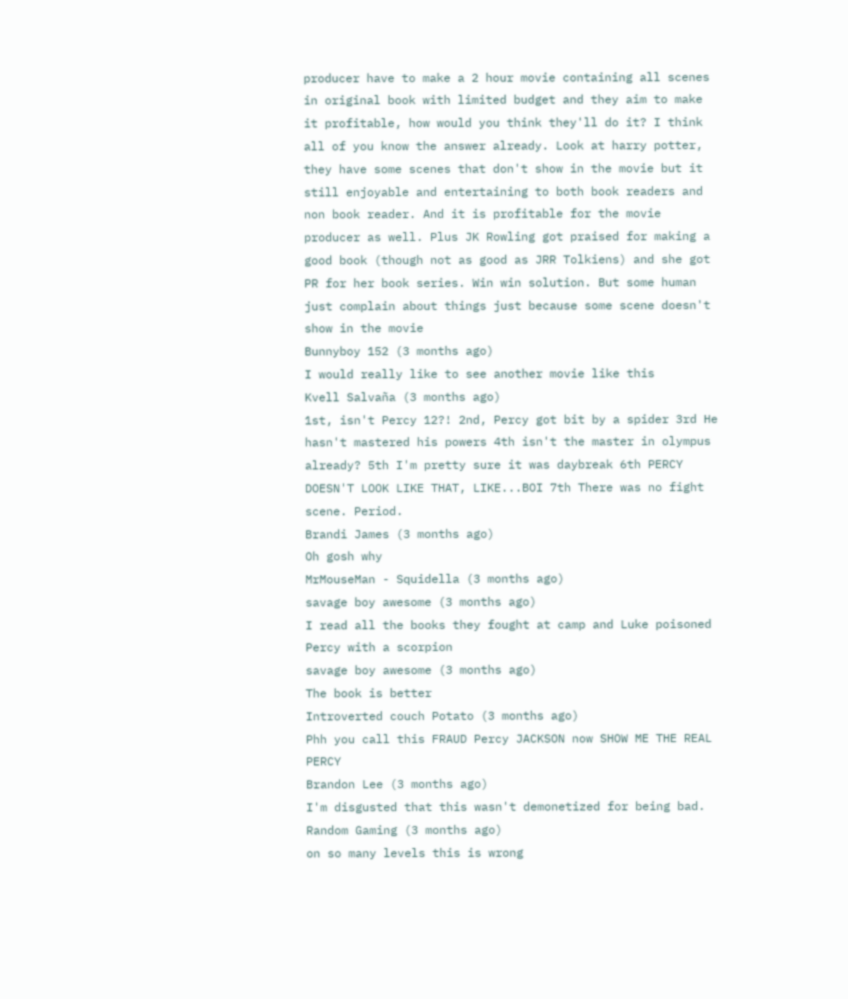producer have to make a 2 hour movie containing all scenes in original book with limited budget and they aim to make it profitable, how would you think they'll do it? I think all of you know the answer already. Look at harry potter, they have some scenes that don't show in the movie but it still enjoyable and entertaining to both book readers and non book reader. And it is profitable for the movie producer as well. Plus JK Rowling got praised for making a good book (though not as good as JRR Tolkiens) and she got PR for her book series. Win win solution. But some human just complain about things just because some scene doesn't show in the movie
Bunnyboy 152 (3 months ago)
I would really like to see another movie like this
Kvell Salvaña (3 months ago)
1st, isn't Percy 12?! 2nd, Percy got bit by a spider 3rd He hasn't mastered his powers 4th isn't the master in olympus already? 5th I'm pretty sure it was daybreak 6th PERCY DOESN'T LOOK LIKE THAT, LIKE...BOI 7th There was no fight scene. Period.
Brandi James (3 months ago)
Oh gosh why
MrMouseMan - Squidella (3 months ago)
savage boy awesome (3 months ago)
I read all the books they fought at camp and Luke poisoned Percy with a scorpion
savage boy awesome (3 months ago)
The book is better
Introverted couch Potato (3 months ago)
Phh you call this FRAUD Percy JACKSON now SHOW ME THE REAL PERCY
Brandon Lee (3 months ago)
I'm disgusted that this wasn't demonetized for being bad.
Random Gaming (3 months ago)
on so many levels this is wrong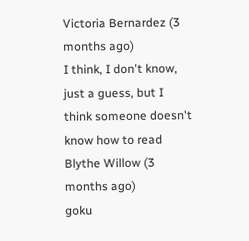Victoria Bernardez (3 months ago)
I think, I don't know, just a guess, but I think someone doesn't know how to read
Blythe Willow (3 months ago)
goku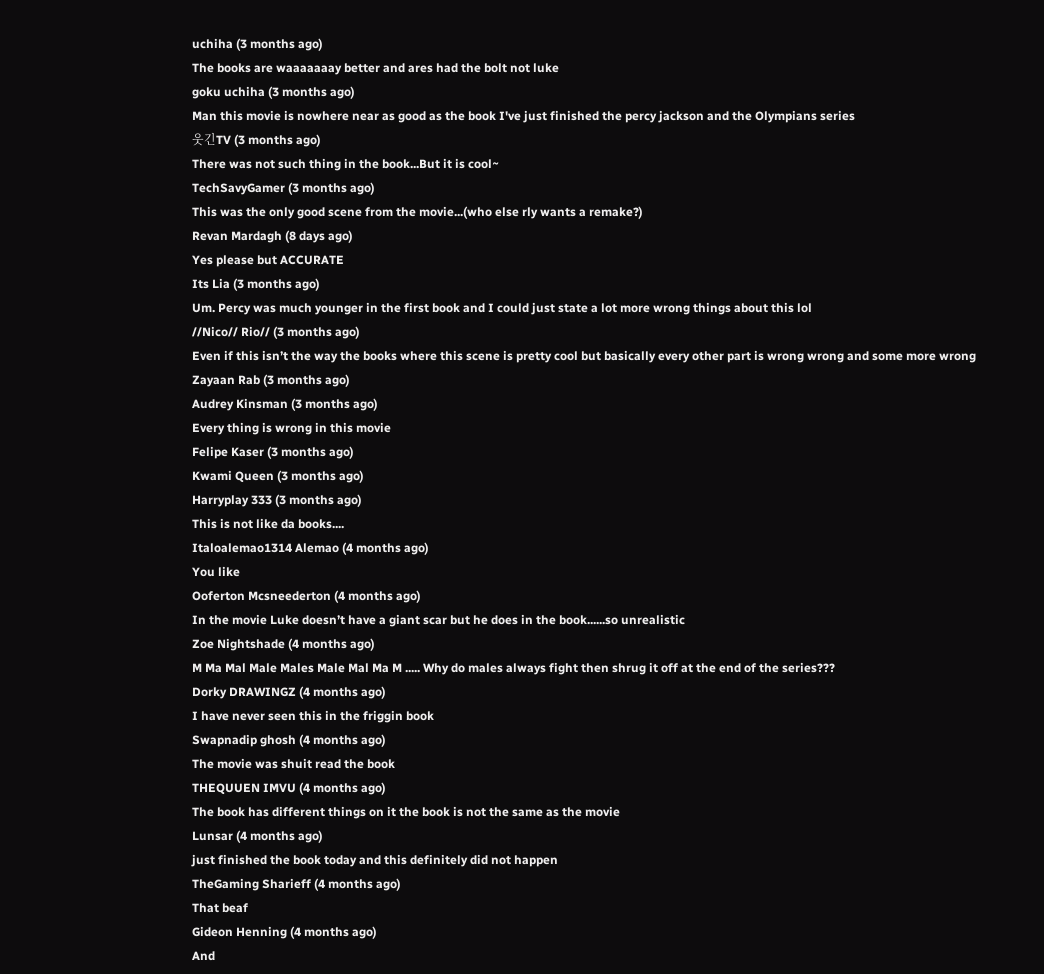uchiha (3 months ago)
The books are waaaaaaay better and ares had the bolt not luke
goku uchiha (3 months ago)
Man this movie is nowhere near as good as the book I've just finished the percy jackson and the Olympians series
웃긴TV (3 months ago)
There was not such thing in the book...But it is cool~
TechSavyGamer (3 months ago)
This was the only good scene from the movie...(who else rly wants a remake?)
Revan Mardagh (8 days ago)
Yes please but ACCURATE
Its Lia (3 months ago)
Um. Percy was much younger in the first book and I could just state a lot more wrong things about this lol
//Nico// Rio// (3 months ago)
Even if this isn’t the way the books where this scene is pretty cool but basically every other part is wrong wrong and some more wrong
Zayaan Rab (3 months ago)
Audrey Kinsman (3 months ago)
Every thing is wrong in this movie
Felipe Kaser (3 months ago)
Kwami Queen (3 months ago)
Harryplay 333 (3 months ago)
This is not like da books....
Italoalemao1314 Alemao (4 months ago)
You like
Ooferton Mcsneederton (4 months ago)
In the movie Luke doesn’t have a giant scar but he does in the book......so unrealistic
Zoe Nightshade (4 months ago)
M Ma Mal Male Males Male Mal Ma M ..... Why do males always fight then shrug it off at the end of the series???
Dorky DRAWINGZ (4 months ago)
I have never seen this in the friggin book
Swapnadip ghosh (4 months ago)
The movie was shuit read the book
THEQUUEN IMVU (4 months ago)
The book has different things on it the book is not the same as the movie
Lunsar (4 months ago)
just finished the book today and this definitely did not happen
TheGaming Sharieff (4 months ago)
That beaf
Gideon Henning (4 months ago)
And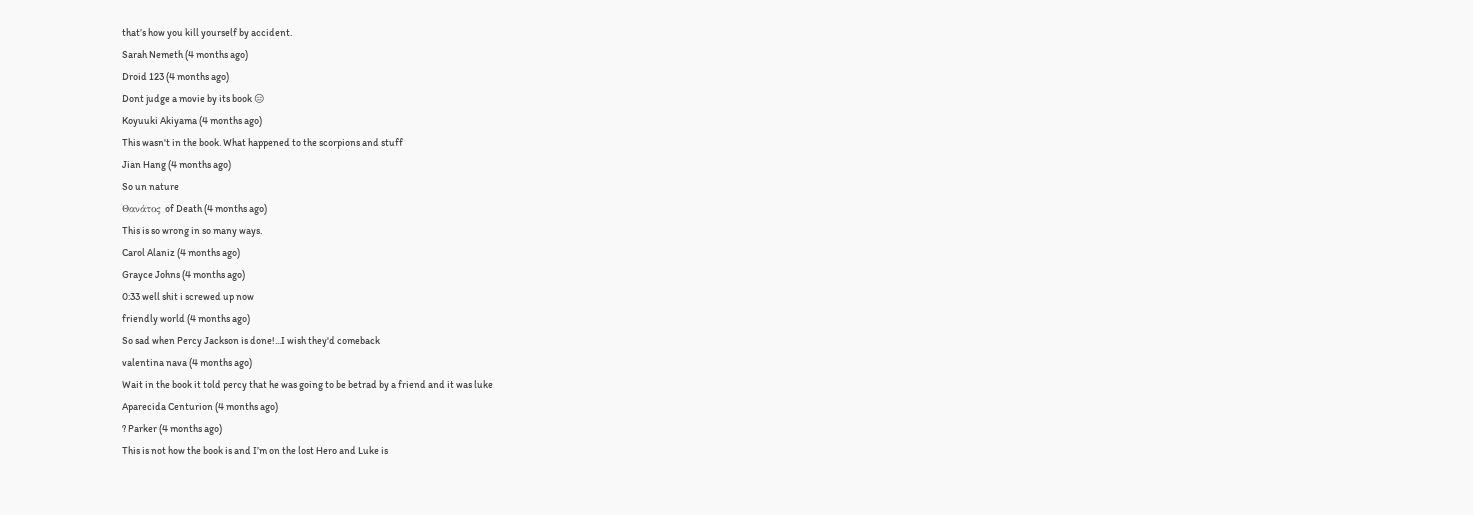that’s how you kill yourself by accident.
Sarah Nemeth (4 months ago)
Droid 123 (4 months ago)
Dont judge a movie by its book 😑
Koyuuki Akiyama (4 months ago)
This wasn't in the book. What happened to the scorpions and stuff
Jian Hang (4 months ago)
So un nature
Θανάτος of Death (4 months ago)
This is so wrong in so many ways.
Carol Alaniz (4 months ago)
Grayce Johns (4 months ago)
0:33 well shit i screwed up now
friendly world (4 months ago)
So sad when Percy Jackson is done!...I wish they'd comeback
valentina nava (4 months ago)
Wait in the book it told percy that he was going to be betrad by a friend and it was luke
Aparecida Centurion (4 months ago)
? Parker (4 months ago)
This is not how the book is and I’m on the lost Hero and Luke is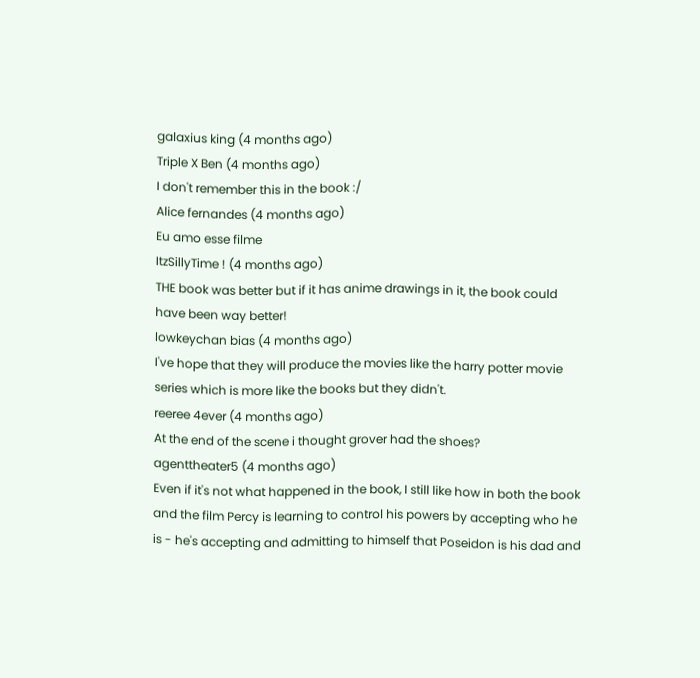galaxius king (4 months ago)
Triple X Ben (4 months ago)
I don't remember this in the book :/
Alice fernandes (4 months ago)
Eu amo esse filme
ItzSillyTime ! (4 months ago)
THE book was better but if it has anime drawings in it, the book could have been way better!
lowkeychan bias (4 months ago)
I've hope that they will produce the movies like the harry potter movie series which is more like the books but they didn't.
reeree 4ever (4 months ago)
At the end of the scene i thought grover had the shoes?
agenttheater5 (4 months ago)
Even if it's not what happened in the book, I still like how in both the book and the film Percy is learning to control his powers by accepting who he is - he's accepting and admitting to himself that Poseidon is his dad and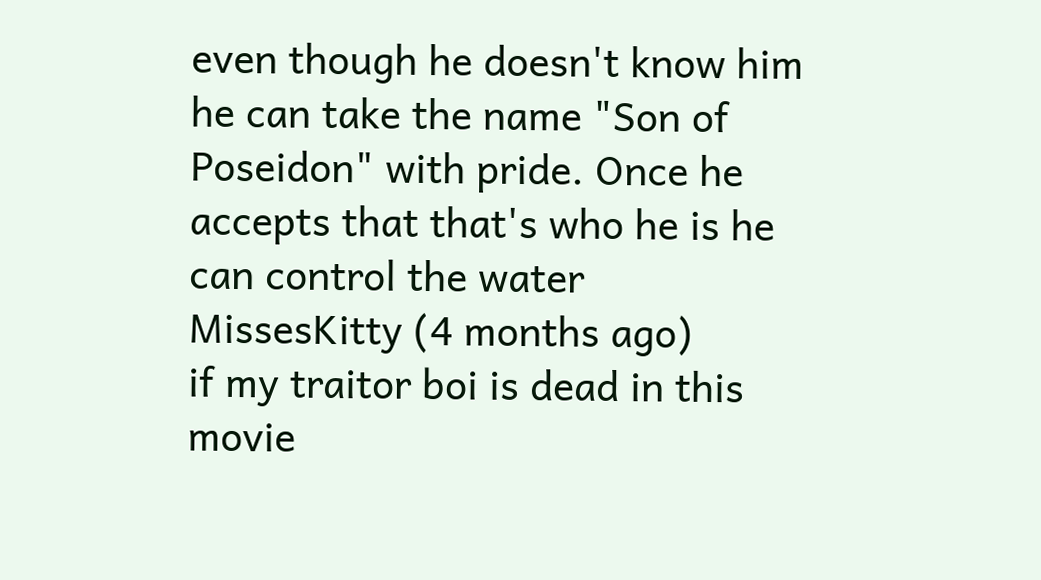even though he doesn't know him he can take the name "Son of Poseidon" with pride. Once he accepts that that's who he is he can control the water
MissesKitty (4 months ago)
if my traitor boi is dead in this movie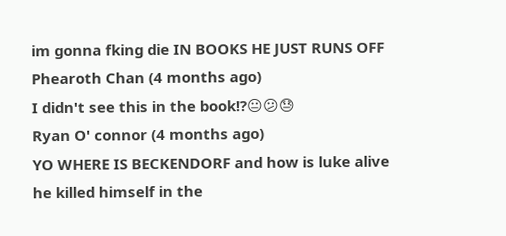im gonna fking die IN BOOKS HE JUST RUNS OFF
Phearoth Chan (4 months ago)
I didn't see this in the book!?😐😕😓
Ryan O' connor (4 months ago)
YO WHERE IS BECKENDORF and how is luke alive he killed himself in the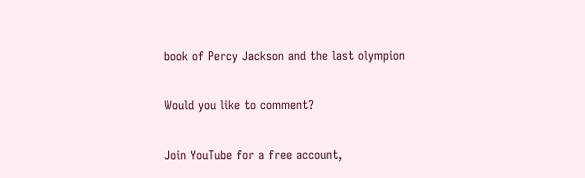book of Percy Jackson and the last olympion

Would you like to comment?

Join YouTube for a free account,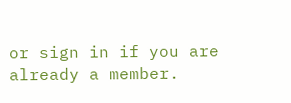or sign in if you are already a member.